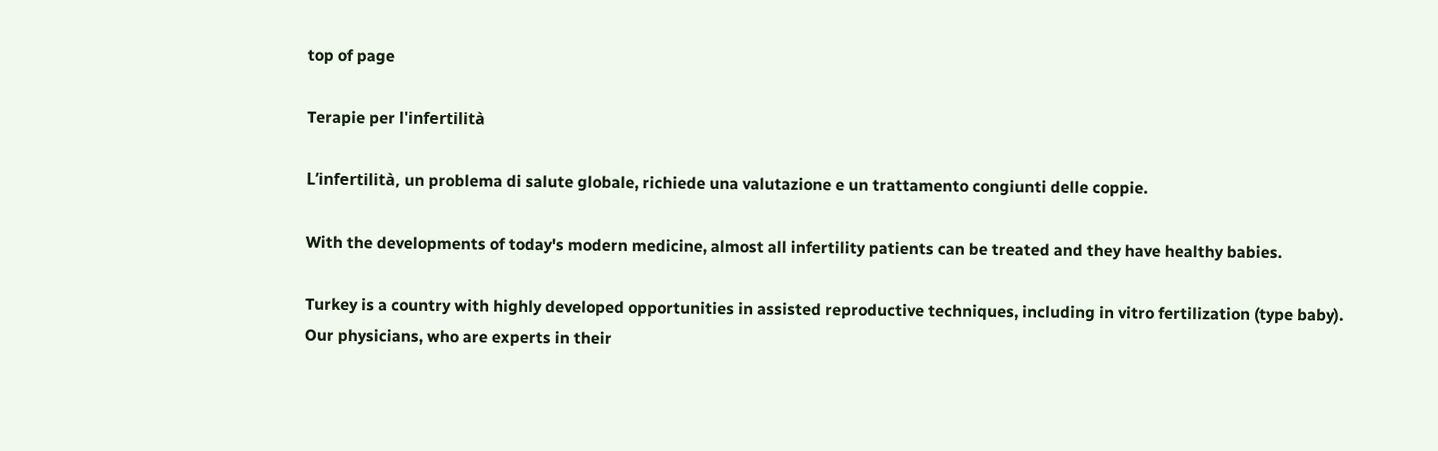top of page

Terapie per l'infertilità

L’infertilità, un problema di salute globale, richiede una valutazione e un trattamento congiunti delle coppie.

With the developments of today's modern medicine, almost all infertility patients can be treated and they have healthy babies.

Turkey is a country with highly developed opportunities in assisted reproductive techniques, including in vitro fertilization (type baby). Our physicians, who are experts in their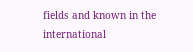fields and known in the international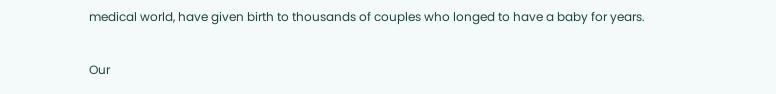medical world, have given birth to thousands of couples who longed to have a baby for years.

Our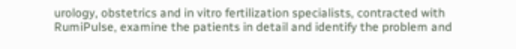urology, obstetrics and in vitro fertilization specialists, contracted with RumiPulse, examine the patients in detail and identify the problem and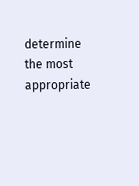determine the most appropriate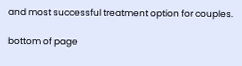and most successful treatment option for couples.

bottom of page